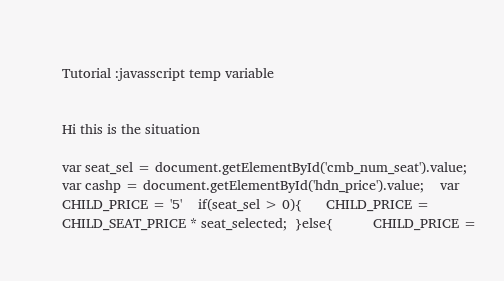Tutorial :javasscript temp variable


Hi this is the situation

var seat_sel = document.getElementById('cmb_num_seat').value;    var cashp = document.getElementById('hdn_price').value;    var CHILD_PRICE = '5'    if(seat_sel > 0){      CHILD_PRICE = CHILD_SEAT_PRICE * seat_selected;  }else{          CHILD_PRICE =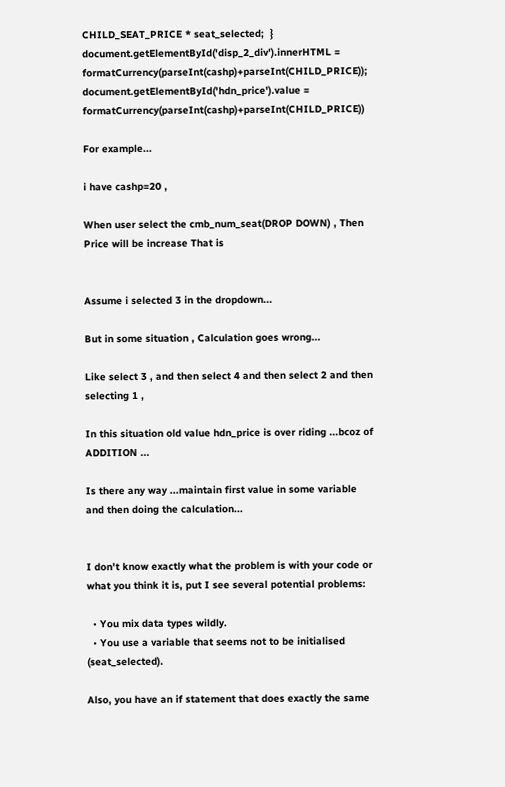CHILD_SEAT_PRICE * seat_selected;  }        document.getElementById('disp_2_div').innerHTML = formatCurrency(parseInt(cashp)+parseInt(CHILD_PRICE));     document.getElementById('hdn_price').value = formatCurrency(parseInt(cashp)+parseInt(CHILD_PRICE))

For example...

i have cashp=20 ,

When user select the cmb_num_seat(DROP DOWN) , Then Price will be increase That is


Assume i selected 3 in the dropdown...

But in some situation , Calculation goes wrong...

Like select 3 , and then select 4 and then select 2 and then selecting 1 ,

In this situation old value hdn_price is over riding ...bcoz of ADDITION ...

Is there any way ...maintain first value in some variable and then doing the calculation...


I don't know exactly what the problem is with your code or what you think it is, put I see several potential problems:

  • You mix data types wildly.
  • You use a variable that seems not to be initialised (seat_selected).

Also, you have an if statement that does exactly the same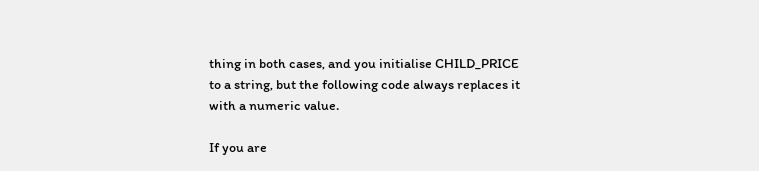thing in both cases, and you initialise CHILD_PRICE to a string, but the following code always replaces it with a numeric value.

If you are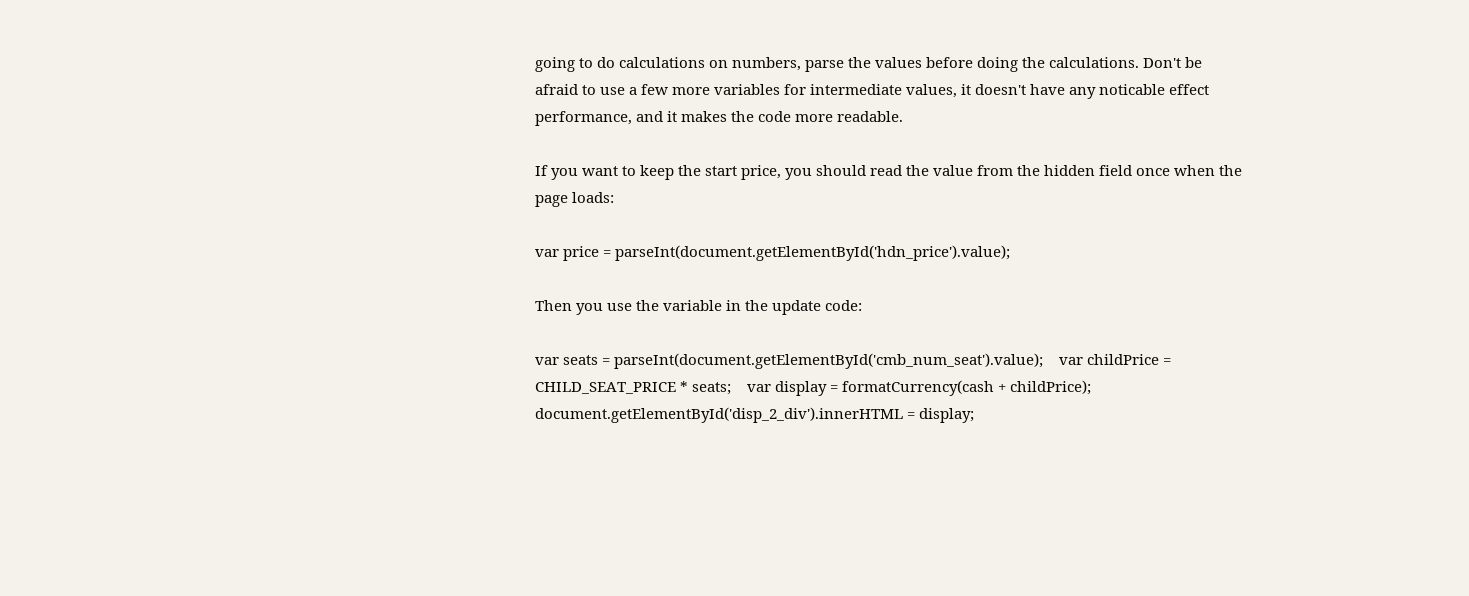going to do calculations on numbers, parse the values before doing the calculations. Don't be afraid to use a few more variables for intermediate values, it doesn't have any noticable effect performance, and it makes the code more readable.

If you want to keep the start price, you should read the value from the hidden field once when the page loads:

var price = parseInt(document.getElementById('hdn_price').value);

Then you use the variable in the update code:

var seats = parseInt(document.getElementById('cmb_num_seat').value);    var childPrice = CHILD_SEAT_PRICE * seats;    var display = formatCurrency(cash + childPrice);    document.getElementById('disp_2_div').innerHTML = display;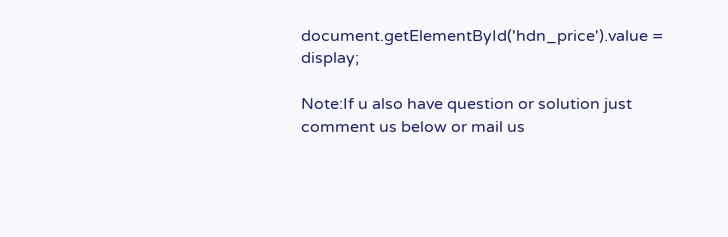document.getElementById('hdn_price').value = display;

Note:If u also have question or solution just comment us below or mail us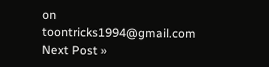on toontricks1994@gmail.com
Next Post »